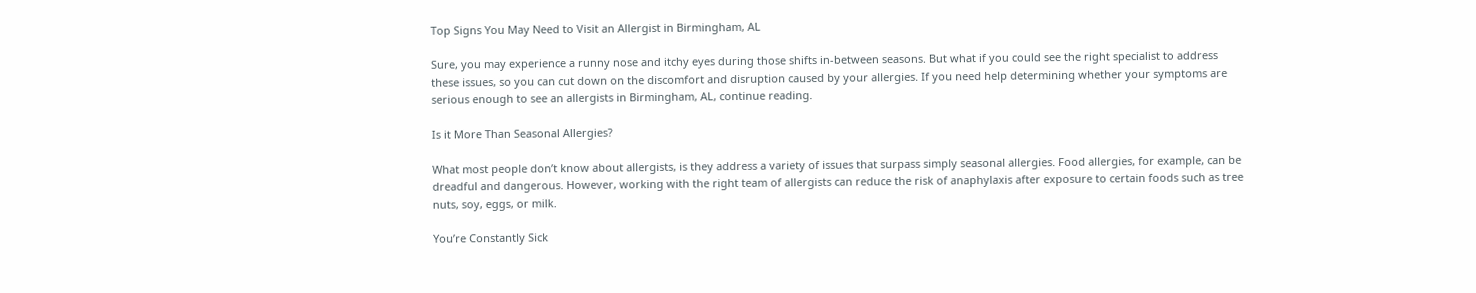Top Signs You May Need to Visit an Allergist in Birmingham, AL

Sure, you may experience a runny nose and itchy eyes during those shifts in-between seasons. But what if you could see the right specialist to address these issues, so you can cut down on the discomfort and disruption caused by your allergies. If you need help determining whether your symptoms are serious enough to see an allergists in Birmingham, AL, continue reading.

Is it More Than Seasonal Allergies?

What most people don’t know about allergists, is they address a variety of issues that surpass simply seasonal allergies. Food allergies, for example, can be dreadful and dangerous. However, working with the right team of allergists can reduce the risk of anaphylaxis after exposure to certain foods such as tree nuts, soy, eggs, or milk.

You’re Constantly Sick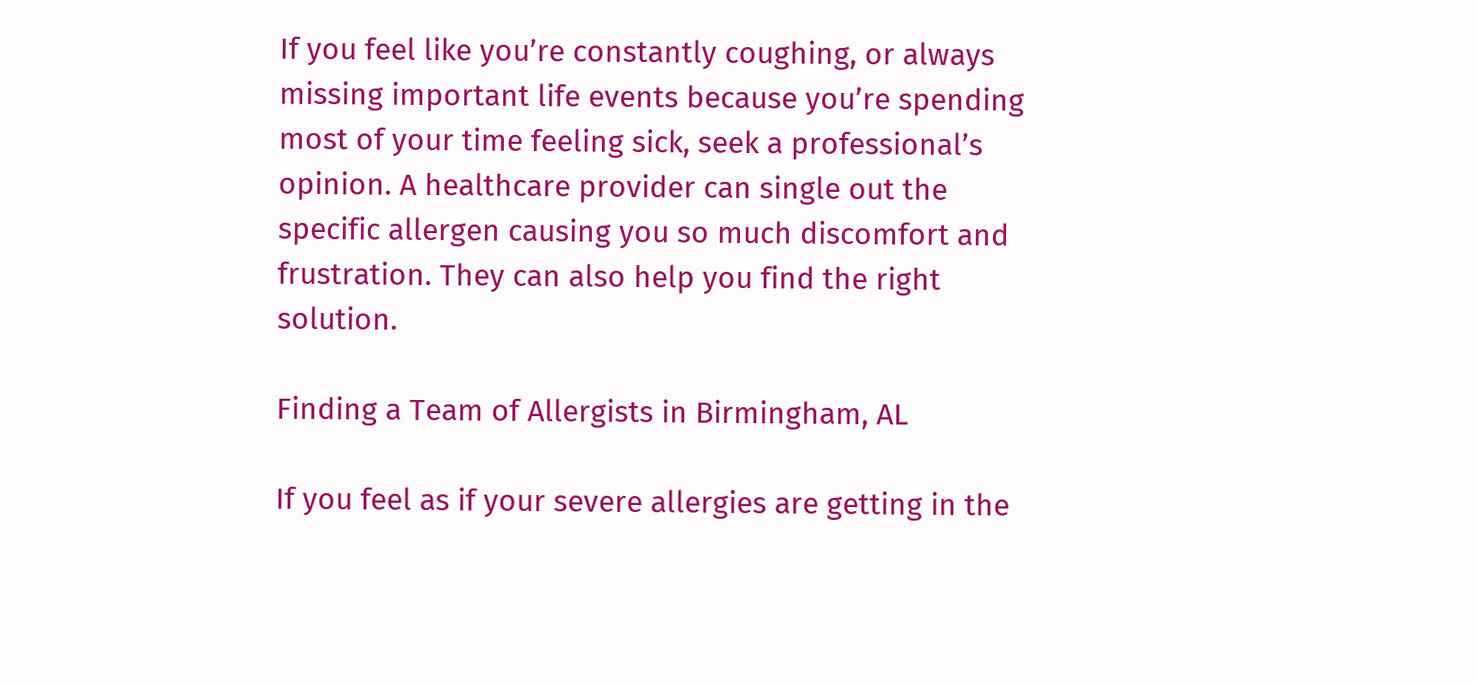If you feel like you’re constantly coughing, or always missing important life events because you’re spending most of your time feeling sick, seek a professional’s opinion. A healthcare provider can single out the specific allergen causing you so much discomfort and frustration. They can also help you find the right solution.

Finding a Team of Allergists in Birmingham, AL

If you feel as if your severe allergies are getting in the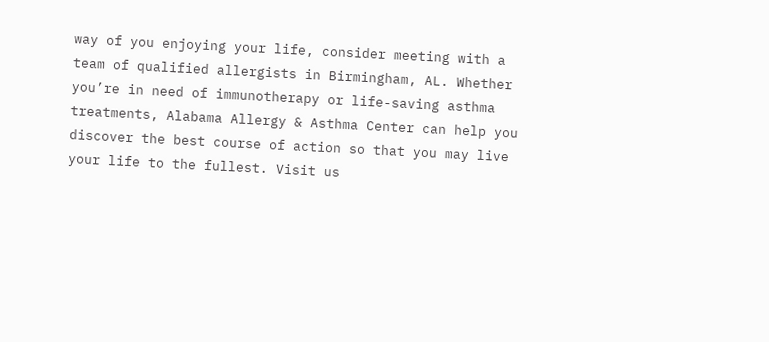way of you enjoying your life, consider meeting with a team of qualified allergists in Birmingham, AL. Whether you’re in need of immunotherapy or life-saving asthma treatments, Alabama Allergy & Asthma Center can help you discover the best course of action so that you may live your life to the fullest. Visit us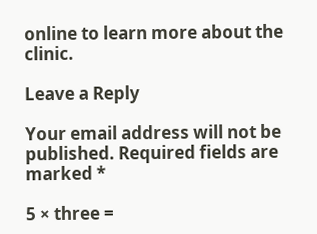online to learn more about the clinic.

Leave a Reply

Your email address will not be published. Required fields are marked *

5 × three =